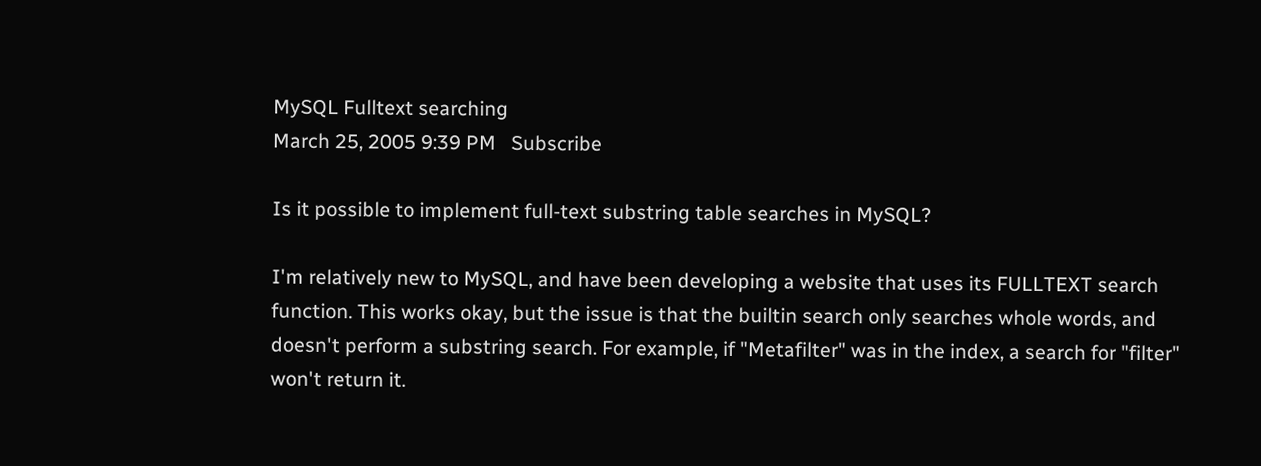MySQL Fulltext searching
March 25, 2005 9:39 PM   Subscribe

Is it possible to implement full-text substring table searches in MySQL?

I'm relatively new to MySQL, and have been developing a website that uses its FULLTEXT search function. This works okay, but the issue is that the builtin search only searches whole words, and doesn't perform a substring search. For example, if "Metafilter" was in the index, a search for "filter" won't return it.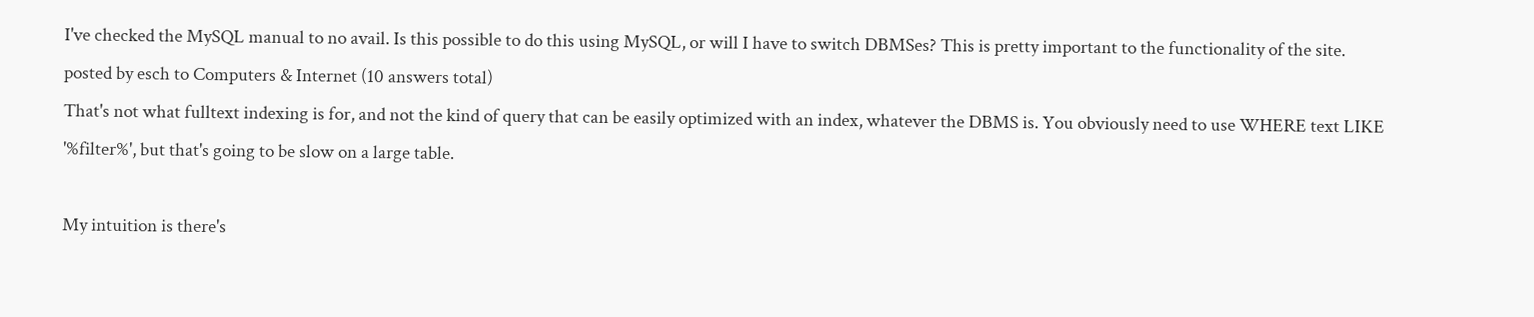I've checked the MySQL manual to no avail. Is this possible to do this using MySQL, or will I have to switch DBMSes? This is pretty important to the functionality of the site.
posted by esch to Computers & Internet (10 answers total)
That's not what fulltext indexing is for, and not the kind of query that can be easily optimized with an index, whatever the DBMS is. You obviously need to use WHERE text LIKE '%filter%', but that's going to be slow on a large table.

My intuition is there's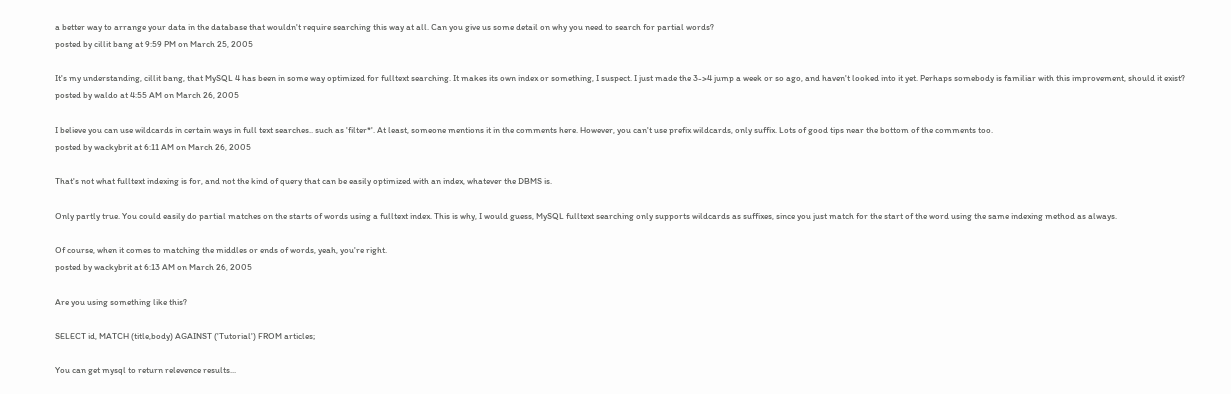a better way to arrange your data in the database that wouldn't require searching this way at all. Can you give us some detail on why you need to search for partial words?
posted by cillit bang at 9:59 PM on March 25, 2005

It's my understanding, cillit bang, that MySQL 4 has been in some way optimized for fulltext searching. It makes its own index or something, I suspect. I just made the 3->4 jump a week or so ago, and haven't looked into it yet. Perhaps somebody is familiar with this improvement, should it exist?
posted by waldo at 4:55 AM on March 26, 2005

I believe you can use wildcards in certain ways in full text searches.. such as 'filter*'. At least, someone mentions it in the comments here. However, you can't use prefix wildcards, only suffix. Lots of good tips near the bottom of the comments too.
posted by wackybrit at 6:11 AM on March 26, 2005

That's not what fulltext indexing is for, and not the kind of query that can be easily optimized with an index, whatever the DBMS is.

Only partly true. You could easily do partial matches on the starts of words using a fulltext index. This is why, I would guess, MySQL fulltext searching only supports wildcards as suffixes, since you just match for the start of the word using the same indexing method as always.

Of course, when it comes to matching the middles or ends of words, yeah, you're right.
posted by wackybrit at 6:13 AM on March 26, 2005

Are you using something like this?

SELECT id, MATCH (title,body) AGAINST ('Tutorial') FROM articles;

You can get mysql to return relevence results...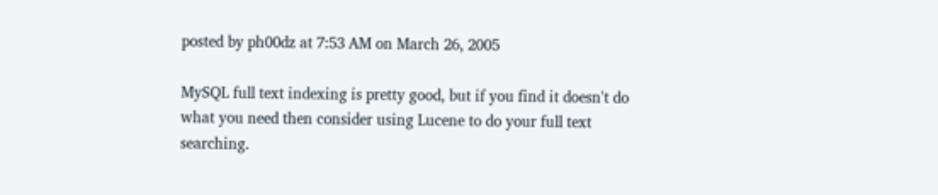posted by ph00dz at 7:53 AM on March 26, 2005

MySQL full text indexing is pretty good, but if you find it doesn't do what you need then consider using Lucene to do your full text searching.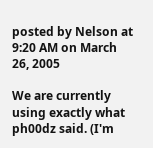posted by Nelson at 9:20 AM on March 26, 2005

We are currently using exactly what ph00dz said. (I'm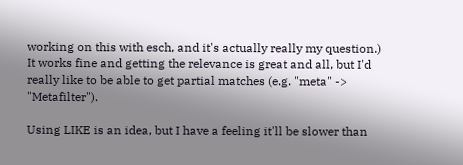working on this with esch, and it's actually really my question.) It works fine and getting the relevance is great and all, but I'd really like to be able to get partial matches (e.g. "meta" -> "Metafilter").

Using LIKE is an idea, but I have a feeling it'll be slower than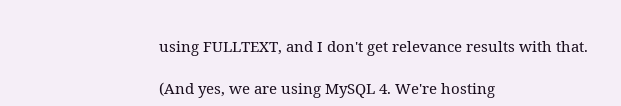using FULLTEXT, and I don't get relevance results with that.

(And yes, we are using MySQL 4. We're hosting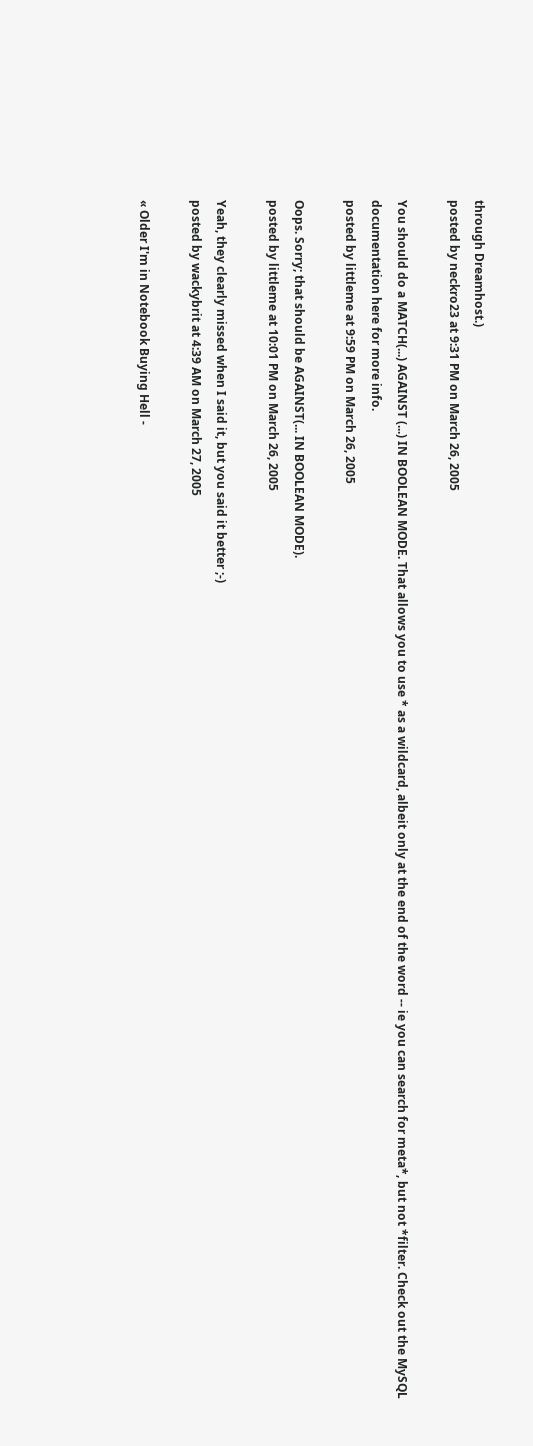through Dreamhost.)
posted by neckro23 at 9:31 PM on March 26, 2005

You should do a MATCH(...) AGAINST (...) IN BOOLEAN MODE. That allows you to use * as a wildcard, albeit only at the end of the word -- ie you can search for meta*, but not *filter. Check out the MySQL documentation here for more info.
posted by littleme at 9:59 PM on March 26, 2005

Oops. Sorry; that should be AGAINST(... IN BOOLEAN MODE).
posted by littleme at 10:01 PM on March 26, 2005

Yeah, they clearly missed when I said it, but you said it better ;-)
posted by wackybrit at 4:39 AM on March 27, 2005

« Older I'm in Notebook Buying Hell -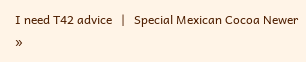I need T42 advice   |   Special Mexican Cocoa Newer »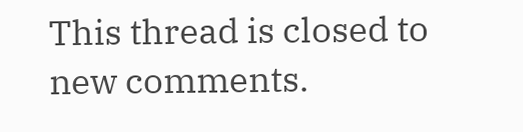This thread is closed to new comments.